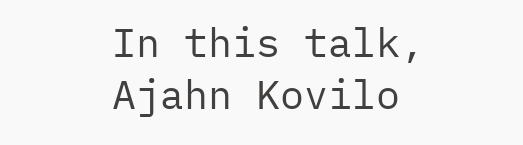In this talk, Ajahn Kovilo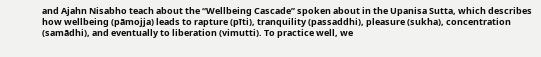and Ajahn Nisabho teach about the “Wellbeing Cascade” spoken about in the Upanisa Sutta, which describes how wellbeing (pāmojja) leads to rapture (pīti), tranquility (passaddhi), pleasure (sukha), concentration (samādhi), and eventually to liberation (vimutti). To practice well, we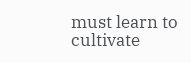must learn to cultivate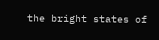the bright states of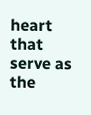heart that serve as the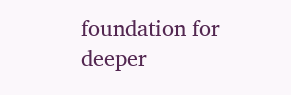foundation for deeper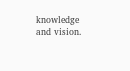knowledge and vision.